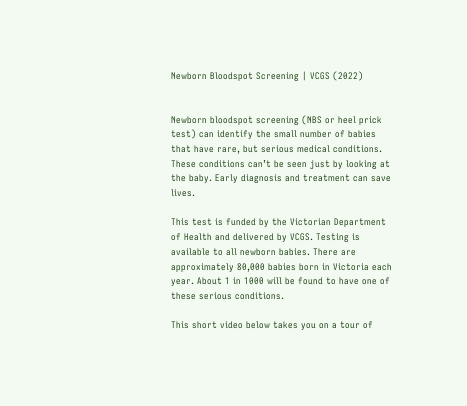Newborn Bloodspot Screening | VCGS (2022)


Newborn bloodspot screening (NBS or heel prick test) can identify the small number of babies that have rare, but serious medical conditions. These conditions can’t be seen just by looking at the baby. Early diagnosis and treatment can save lives.

This test is funded by the Victorian Department of Health and delivered by VCGS. Testing is available to all newborn babies. There are approximately 80,000 babies born in Victoria each year. About 1 in 1000 will be found to have one of these serious conditions.

This short video below takes you on a tour of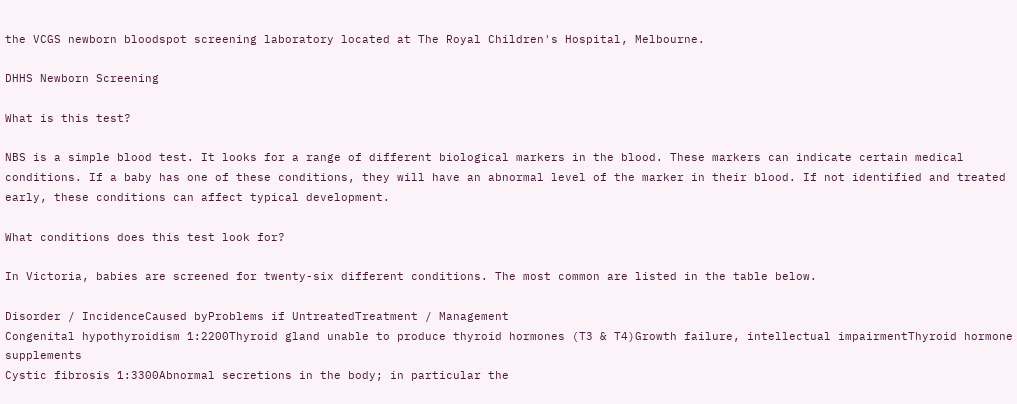the VCGS newborn bloodspot screening laboratory located at The Royal Children's Hospital, Melbourne.

DHHS Newborn Screening

What is this test?

NBS is a simple blood test. It looks for a range of different biological markers in the blood. These markers can indicate certain medical conditions. If a baby has one of these conditions, they will have an abnormal level of the marker in their blood. If not identified and treated early, these conditions can affect typical development.

What conditions does this test look for?

In Victoria, babies are screened for twenty-six different conditions. The most common are listed in the table below.

Disorder / IncidenceCaused byProblems if UntreatedTreatment / Management
Congenital hypothyroidism 1:2200Thyroid gland unable to produce thyroid hormones (T3 & T4)Growth failure, intellectual impairmentThyroid hormone supplements
Cystic fibrosis 1:3300Abnormal secretions in the body; in particular the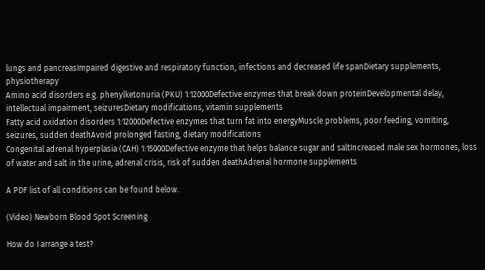lungs and pancreasImpaired digestive and respiratory function, infections and decreased life spanDietary supplements, physiotherapy
Amino acid disorders e.g. phenylketonuria (PKU) 1:12000Defective enzymes that break down proteinDevelopmental delay, intellectual impairment, seizuresDietary modifications, vitamin supplements
Fatty acid oxidation disorders 1:12000Defective enzymes that turn fat into energyMuscle problems, poor feeding, vomiting, seizures, sudden deathAvoid prolonged fasting, dietary modifications
Congenital adrenal hyperplasia (CAH) 1:15000Defective enzyme that helps balance sugar and saltIncreased male sex hormones, loss of water and salt in the urine, adrenal crisis, risk of sudden deathAdrenal hormone supplements

A PDF list of all conditions can be found below.

(Video) Newborn Blood Spot Screening

How do I arrange a test?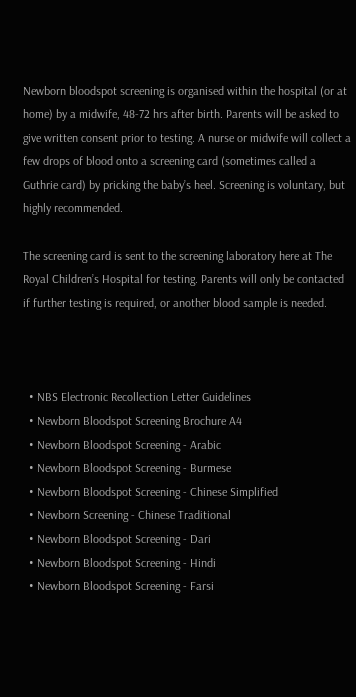Newborn bloodspot screening is organised within the hospital (or at home) by a midwife, 48-72 hrs after birth. Parents will be asked to give written consent prior to testing. A nurse or midwife will collect a few drops of blood onto a screening card (sometimes called a Guthrie card) by pricking the baby’s heel. Screening is voluntary, but highly recommended.

The screening card is sent to the screening laboratory here at The Royal Children’s Hospital for testing. Parents will only be contacted if further testing is required, or another blood sample is needed.



  • NBS Electronic Recollection Letter Guidelines
  • Newborn Bloodspot Screening Brochure A4
  • Newborn Bloodspot Screening - Arabic
  • Newborn Bloodspot Screening - Burmese
  • Newborn Bloodspot Screening - Chinese Simplified
  • Newborn Screening - Chinese Traditional
  • Newborn Bloodspot Screening - Dari
  • Newborn Bloodspot Screening - Hindi
  • Newborn Bloodspot Screening - Farsi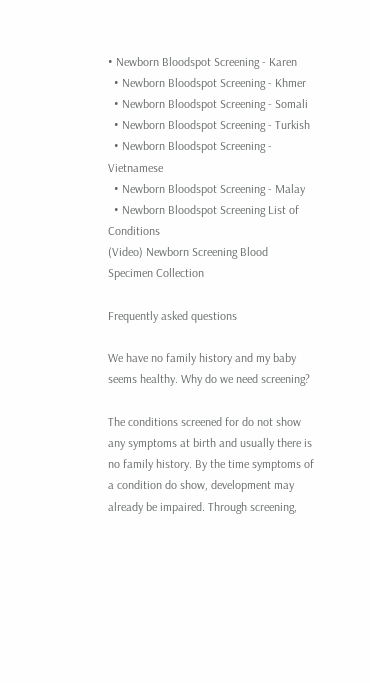• Newborn Bloodspot Screening - Karen
  • Newborn Bloodspot Screening - Khmer
  • Newborn Bloodspot Screening - Somali
  • Newborn Bloodspot Screening - Turkish
  • Newborn Bloodspot Screening - Vietnamese
  • Newborn Bloodspot Screening - Malay
  • Newborn Bloodspot Screening List of Conditions
(Video) Newborn Screening Blood Specimen Collection

Frequently asked questions

We have no family history and my baby seems healthy. Why do we need screening?

The conditions screened for do not show any symptoms at birth and usually there is no family history. By the time symptoms of a condition do show, development may already be impaired. Through screening,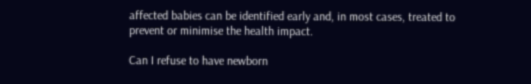affected babies can be identified early and, in most cases, treated to prevent or minimise the health impact.

Can I refuse to have newborn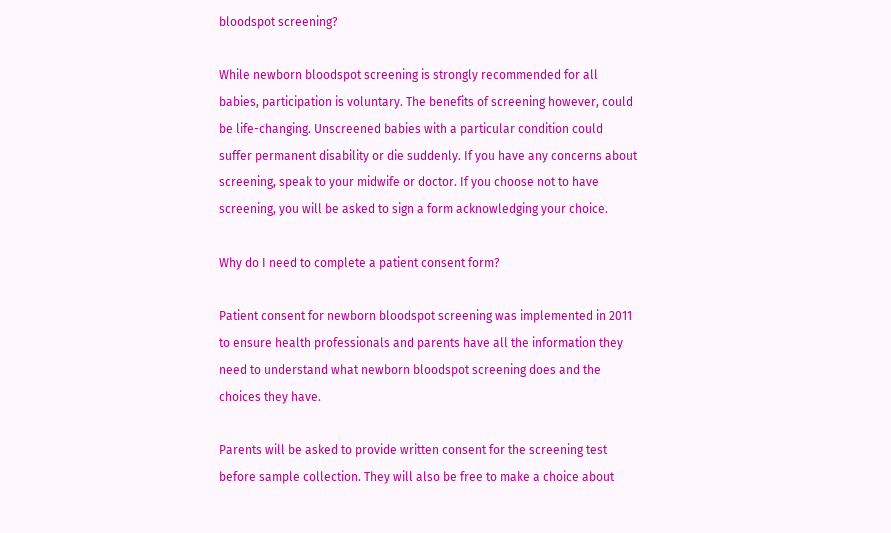bloodspot screening?

While newborn bloodspot screening is strongly recommended for all babies, participation is voluntary. The benefits of screening however, could be life-changing. Unscreened babies with a particular condition could suffer permanent disability or die suddenly. If you have any concerns about screening, speak to your midwife or doctor. If you choose not to have screening, you will be asked to sign a form acknowledging your choice.

Why do I need to complete a patient consent form?

Patient consent for newborn bloodspot screening was implemented in 2011 to ensure health professionals and parents have all the information they need to understand what newborn bloodspot screening does and the choices they have.

Parents will be asked to provide written consent for the screening test before sample collection. They will also be free to make a choice about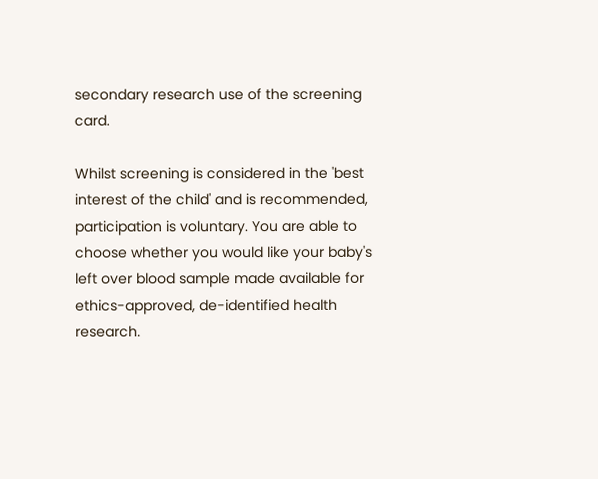secondary research use of the screening card.

Whilst screening is considered in the 'best interest of the child' and is recommended, participation is voluntary. You are able to choose whether you would like your baby's left over blood sample made available for ethics-approved, de-identified health research.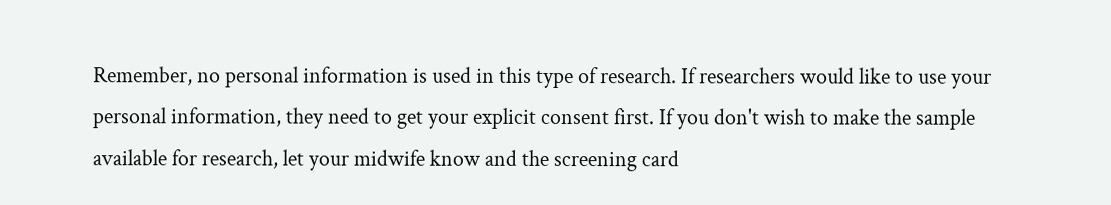Remember, no personal information is used in this type of research. If researchers would like to use your personal information, they need to get your explicit consent first. If you don't wish to make the sample available for research, let your midwife know and the screening card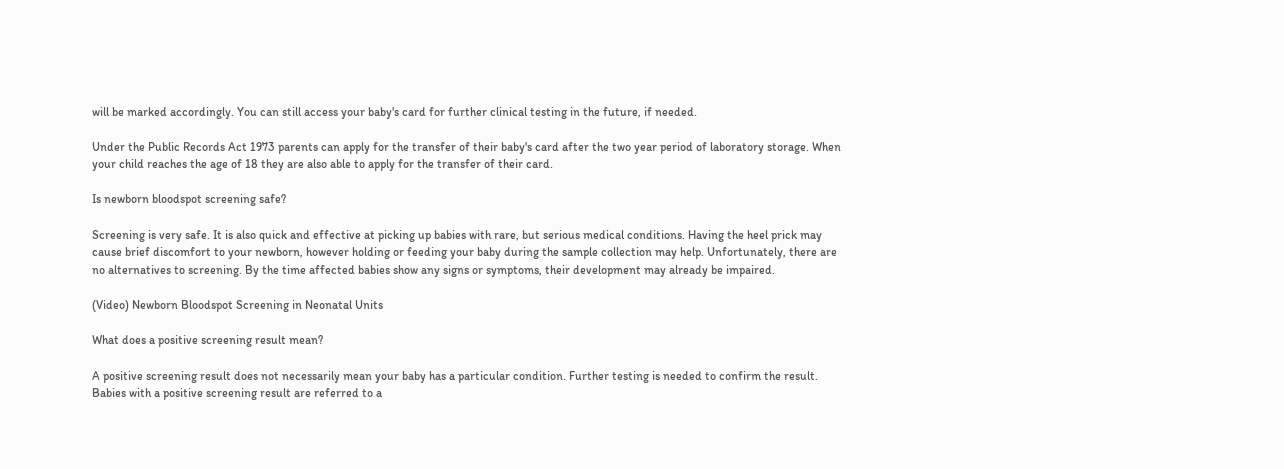will be marked accordingly. You can still access your baby's card for further clinical testing in the future, if needed.

Under the Public Records Act 1973 parents can apply for the transfer of their baby's card after the two year period of laboratory storage. When your child reaches the age of 18 they are also able to apply for the transfer of their card.

Is newborn bloodspot screening safe?

Screening is very safe. It is also quick and effective at picking up babies with rare, but serious medical conditions. Having the heel prick may cause brief discomfort to your newborn, however holding or feeding your baby during the sample collection may help. Unfortunately, there are no alternatives to screening. By the time affected babies show any signs or symptoms, their development may already be impaired.

(Video) Newborn Bloodspot Screening in Neonatal Units

What does a positive screening result mean?

A positive screening result does not necessarily mean your baby has a particular condition. Further testing is needed to confirm the result. Babies with a positive screening result are referred to a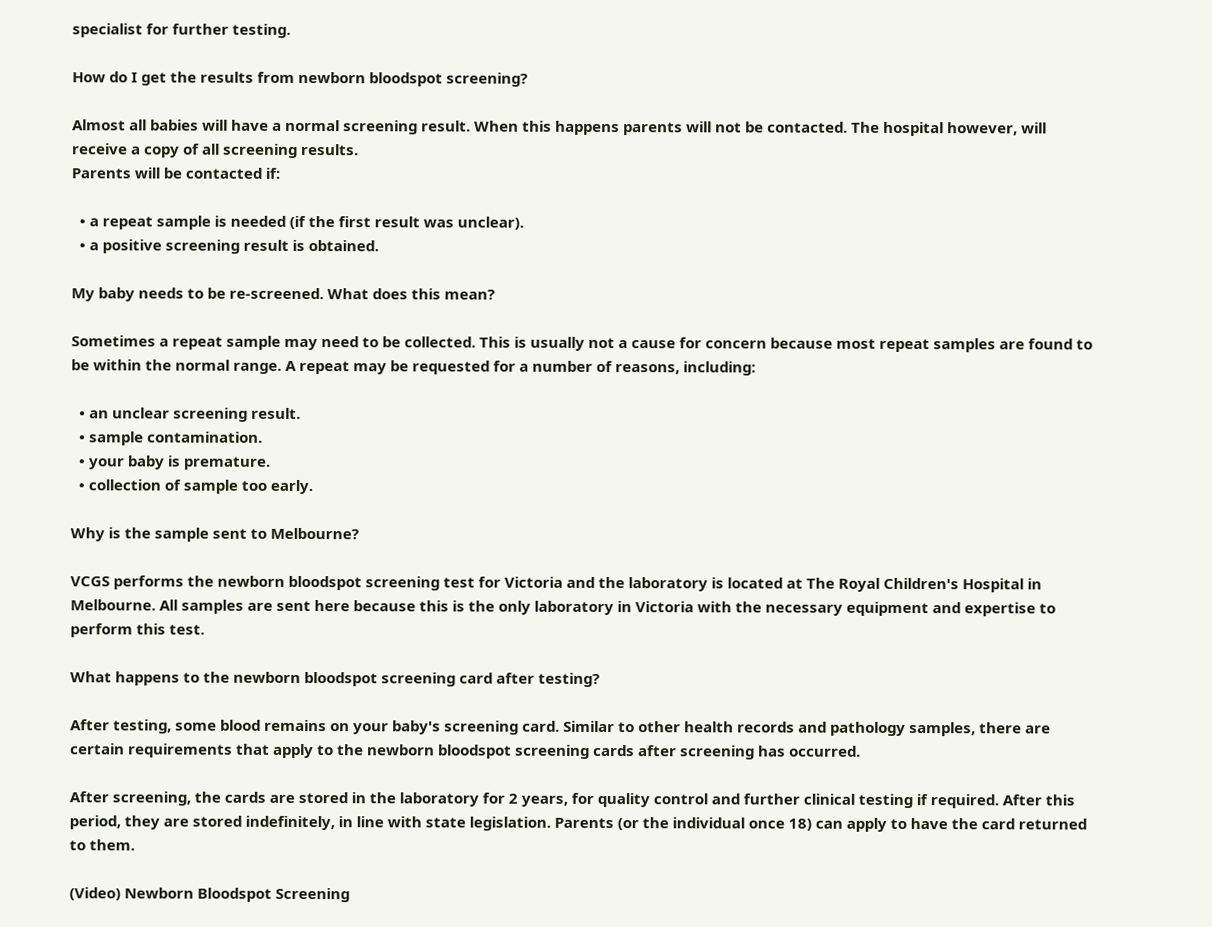specialist for further testing.

How do I get the results from newborn bloodspot screening?

Almost all babies will have a normal screening result. When this happens parents will not be contacted. The hospital however, will receive a copy of all screening results.
Parents will be contacted if:

  • a repeat sample is needed (if the first result was unclear).
  • a positive screening result is obtained.

My baby needs to be re-screened. What does this mean?

Sometimes a repeat sample may need to be collected. This is usually not a cause for concern because most repeat samples are found to be within the normal range. A repeat may be requested for a number of reasons, including:

  • an unclear screening result.
  • sample contamination.
  • your baby is premature.
  • collection of sample too early.

Why is the sample sent to Melbourne?

VCGS performs the newborn bloodspot screening test for Victoria and the laboratory is located at The Royal Children's Hospital in Melbourne. All samples are sent here because this is the only laboratory in Victoria with the necessary equipment and expertise to perform this test.

What happens to the newborn bloodspot screening card after testing?

After testing, some blood remains on your baby's screening card. Similar to other health records and pathology samples, there are certain requirements that apply to the newborn bloodspot screening cards after screening has occurred.

After screening, the cards are stored in the laboratory for 2 years, for quality control and further clinical testing if required. After this period, they are stored indefinitely, in line with state legislation. Parents (or the individual once 18) can apply to have the card returned to them.

(Video) Newborn Bloodspot Screening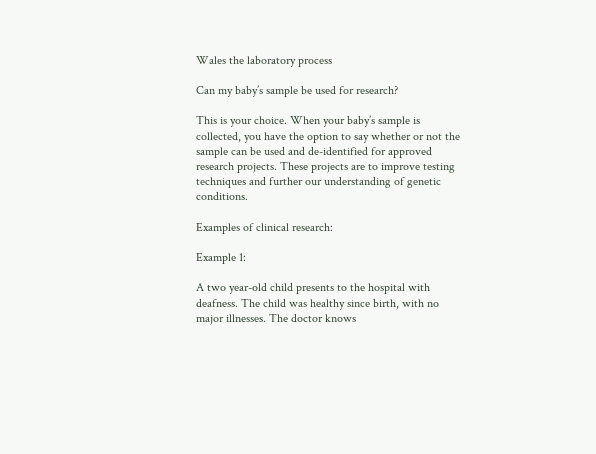Wales the laboratory process

Can my baby’s sample be used for research?

This is your choice. When your baby’s sample is collected, you have the option to say whether or not the sample can be used and de-identified for approved research projects. These projects are to improve testing techniques and further our understanding of genetic conditions.

Examples of clinical research:

Example 1:

A two year-old child presents to the hospital with deafness. The child was healthy since birth, with no major illnesses. The doctor knows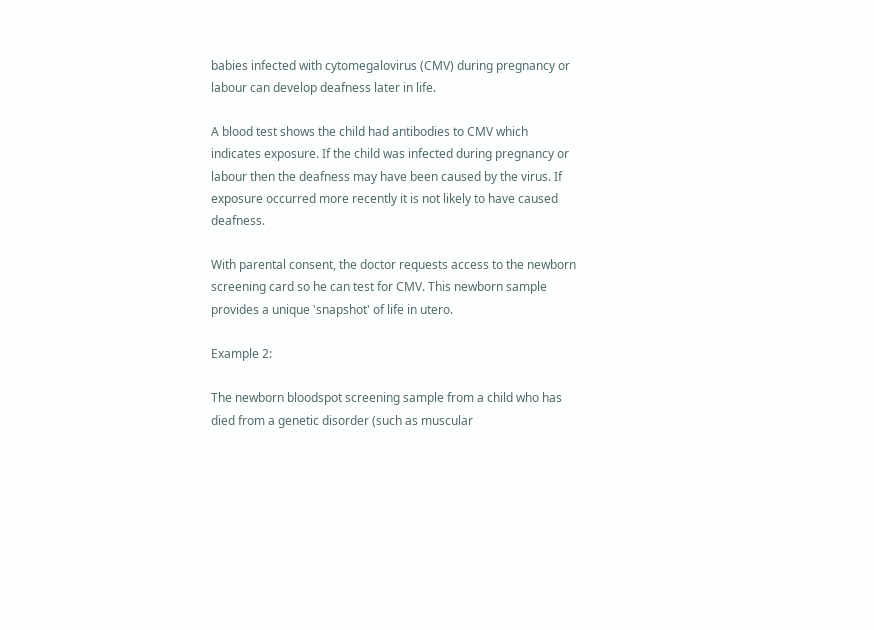babies infected with cytomegalovirus (CMV) during pregnancy or labour can develop deafness later in life.

A blood test shows the child had antibodies to CMV which indicates exposure. If the child was infected during pregnancy or labour then the deafness may have been caused by the virus. If exposure occurred more recently it is not likely to have caused deafness.

With parental consent, the doctor requests access to the newborn screening card so he can test for CMV. This newborn sample provides a unique 'snapshot' of life in utero.

Example 2:

The newborn bloodspot screening sample from a child who has died from a genetic disorder (such as muscular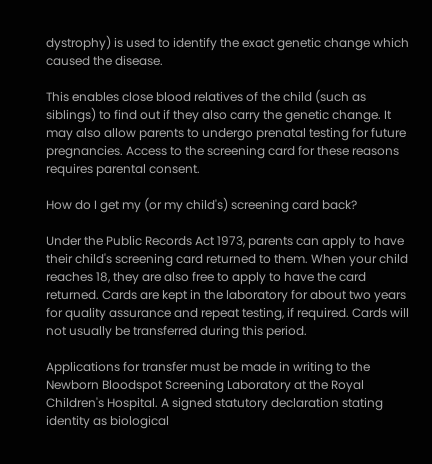dystrophy) is used to identify the exact genetic change which caused the disease.

This enables close blood relatives of the child (such as siblings) to find out if they also carry the genetic change. It may also allow parents to undergo prenatal testing for future pregnancies. Access to the screening card for these reasons requires parental consent.

How do I get my (or my child's) screening card back?

Under the Public Records Act 1973, parents can apply to have their child's screening card returned to them. When your child reaches 18, they are also free to apply to have the card returned. Cards are kept in the laboratory for about two years for quality assurance and repeat testing, if required. Cards will not usually be transferred during this period.

Applications for transfer must be made in writing to the Newborn Bloodspot Screening Laboratory at the Royal Children's Hospital. A signed statutory declaration stating identity as biological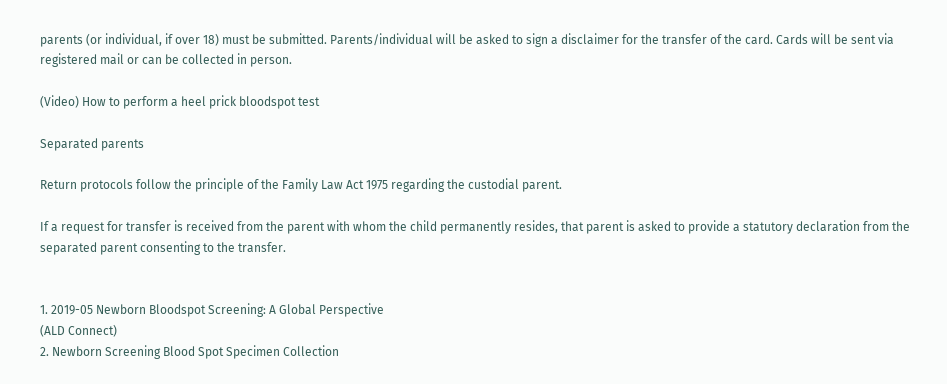parents (or individual, if over 18) must be submitted. Parents/individual will be asked to sign a disclaimer for the transfer of the card. Cards will be sent via registered mail or can be collected in person.

(Video) How to perform a heel prick bloodspot test

Separated parents

Return protocols follow the principle of the Family Law Act 1975 regarding the custodial parent.

If a request for transfer is received from the parent with whom the child permanently resides, that parent is asked to provide a statutory declaration from the separated parent consenting to the transfer.


1. 2019-05 Newborn Bloodspot Screening: A Global Perspective
(ALD Connect)
2. Newborn Screening Blood Spot Specimen Collection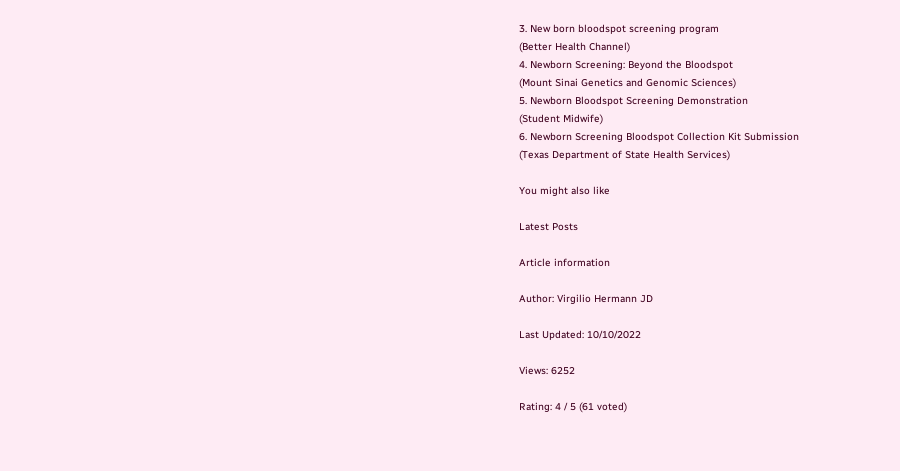3. New born bloodspot screening program
(Better Health Channel)
4. Newborn Screening: Beyond the Bloodspot
(Mount Sinai Genetics and Genomic Sciences)
5. Newborn Bloodspot Screening Demonstration
(Student Midwife)
6. Newborn Screening Bloodspot Collection Kit Submission
(Texas Department of State Health Services)

You might also like

Latest Posts

Article information

Author: Virgilio Hermann JD

Last Updated: 10/10/2022

Views: 6252

Rating: 4 / 5 (61 voted)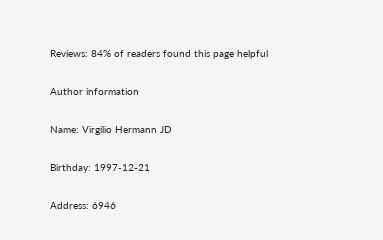Reviews: 84% of readers found this page helpful

Author information

Name: Virgilio Hermann JD

Birthday: 1997-12-21

Address: 6946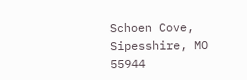Schoen Cove, Sipesshire, MO 55944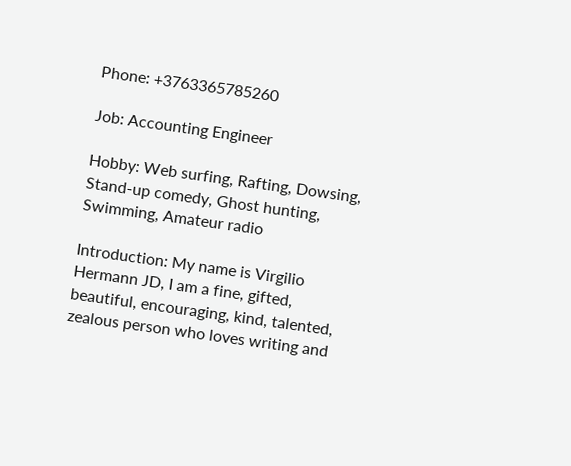Phone: +3763365785260

Job: Accounting Engineer

Hobby: Web surfing, Rafting, Dowsing, Stand-up comedy, Ghost hunting, Swimming, Amateur radio

Introduction: My name is Virgilio Hermann JD, I am a fine, gifted, beautiful, encouraging, kind, talented, zealous person who loves writing and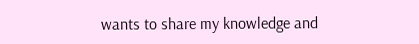wants to share my knowledge and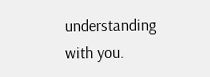understanding with you.